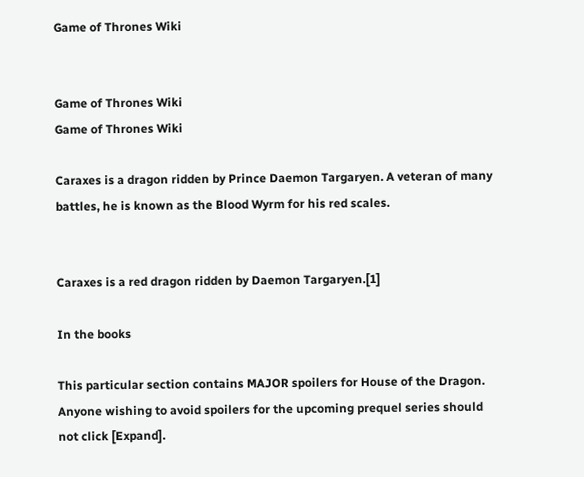Game of Thrones Wiki


Game of Thrones Wiki
Game of Thrones Wiki

Caraxes is a dragon ridden by Prince Daemon Targaryen. A veteran of many battles, he is known as the Blood Wyrm for his red scales.


Caraxes is a red dragon ridden by Daemon Targaryen.[1]

In the books

This particular section contains MAJOR spoilers for House of the Dragon. Anyone wishing to avoid spoilers for the upcoming prequel series should not click [Expand].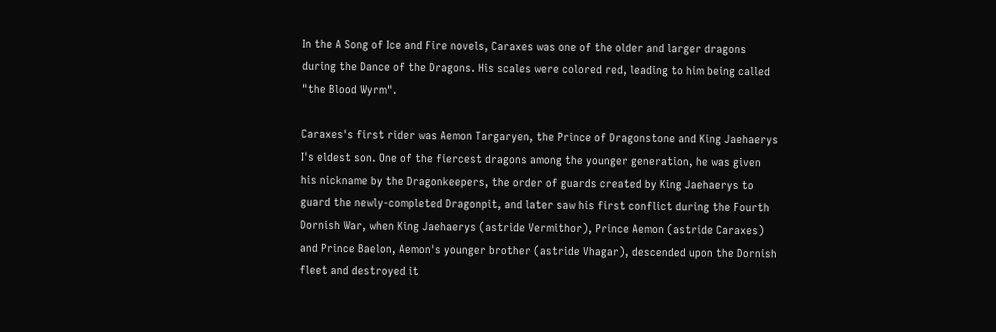In the A Song of Ice and Fire novels, Caraxes was one of the older and larger dragons during the Dance of the Dragons. His scales were colored red, leading to him being called "the Blood Wyrm".

Caraxes's first rider was Aemon Targaryen, the Prince of Dragonstone and King Jaehaerys I's eldest son. One of the fiercest dragons among the younger generation, he was given his nickname by the Dragonkeepers, the order of guards created by King Jaehaerys to guard the newly-completed Dragonpit, and later saw his first conflict during the Fourth Dornish War, when King Jaehaerys (astride Vermithor), Prince Aemon (astride Caraxes) and Prince Baelon, Aemon's younger brother (astride Vhagar), descended upon the Dornish fleet and destroyed it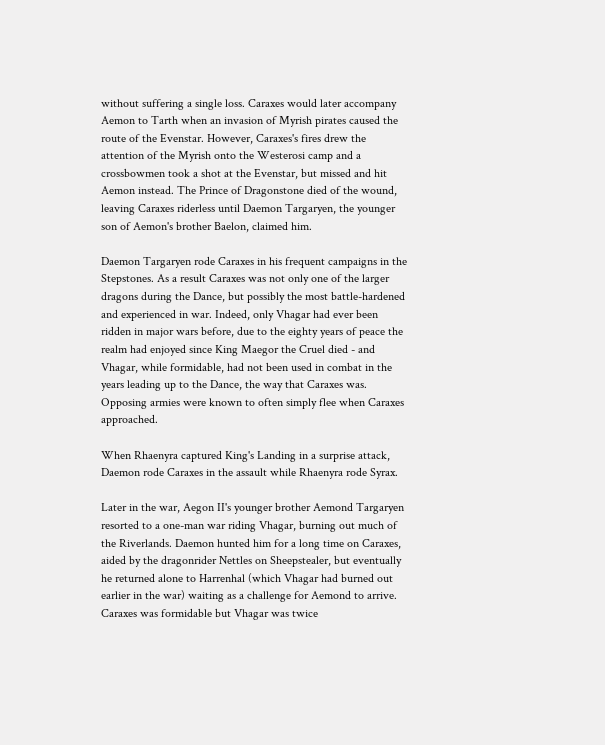without suffering a single loss. Caraxes would later accompany Aemon to Tarth when an invasion of Myrish pirates caused the route of the Evenstar. However, Caraxes's fires drew the attention of the Myrish onto the Westerosi camp and a crossbowmen took a shot at the Evenstar, but missed and hit Aemon instead. The Prince of Dragonstone died of the wound, leaving Caraxes riderless until Daemon Targaryen, the younger son of Aemon's brother Baelon, claimed him.

Daemon Targaryen rode Caraxes in his frequent campaigns in the Stepstones. As a result Caraxes was not only one of the larger dragons during the Dance, but possibly the most battle-hardened and experienced in war. Indeed, only Vhagar had ever been ridden in major wars before, due to the eighty years of peace the realm had enjoyed since King Maegor the Cruel died - and Vhagar, while formidable, had not been used in combat in the years leading up to the Dance, the way that Caraxes was. Opposing armies were known to often simply flee when Caraxes approached.

When Rhaenyra captured King's Landing in a surprise attack, Daemon rode Caraxes in the assault while Rhaenyra rode Syrax.

Later in the war, Aegon II's younger brother Aemond Targaryen resorted to a one-man war riding Vhagar, burning out much of the Riverlands. Daemon hunted him for a long time on Caraxes, aided by the dragonrider Nettles on Sheepstealer, but eventually he returned alone to Harrenhal (which Vhagar had burned out earlier in the war) waiting as a challenge for Aemond to arrive. Caraxes was formidable but Vhagar was twice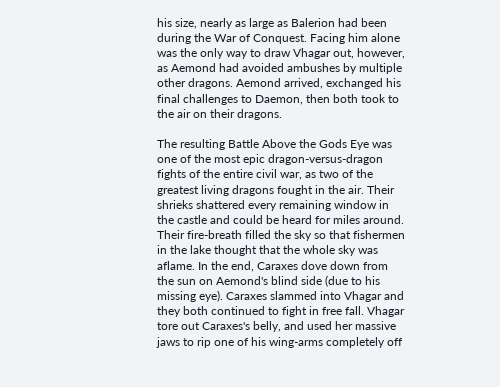his size, nearly as large as Balerion had been during the War of Conquest. Facing him alone was the only way to draw Vhagar out, however, as Aemond had avoided ambushes by multiple other dragons. Aemond arrived, exchanged his final challenges to Daemon, then both took to the air on their dragons.

The resulting Battle Above the Gods Eye was one of the most epic dragon-versus-dragon fights of the entire civil war, as two of the greatest living dragons fought in the air. Their shrieks shattered every remaining window in the castle and could be heard for miles around. Their fire-breath filled the sky so that fishermen in the lake thought that the whole sky was aflame. In the end, Caraxes dove down from the sun on Aemond's blind side (due to his missing eye). Caraxes slammed into Vhagar and they both continued to fight in free fall. Vhagar tore out Caraxes's belly, and used her massive jaws to rip one of his wing-arms completely off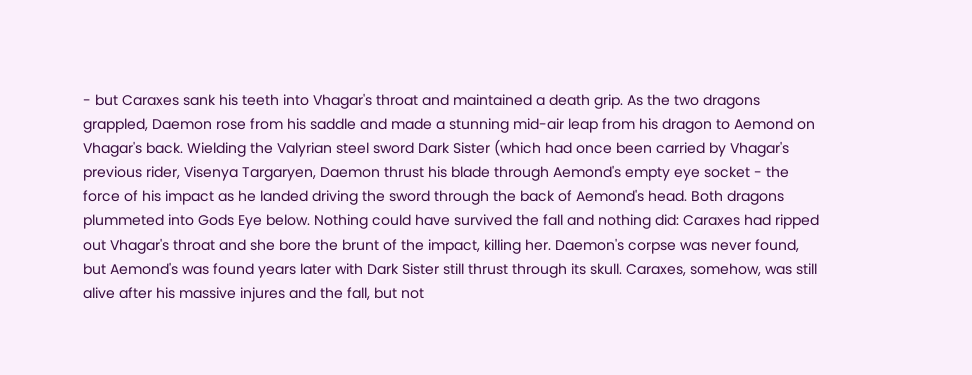- but Caraxes sank his teeth into Vhagar's throat and maintained a death grip. As the two dragons grappled, Daemon rose from his saddle and made a stunning mid-air leap from his dragon to Aemond on Vhagar's back. Wielding the Valyrian steel sword Dark Sister (which had once been carried by Vhagar's previous rider, Visenya Targaryen, Daemon thrust his blade through Aemond's empty eye socket - the force of his impact as he landed driving the sword through the back of Aemond's head. Both dragons plummeted into Gods Eye below. Nothing could have survived the fall and nothing did: Caraxes had ripped out Vhagar's throat and she bore the brunt of the impact, killing her. Daemon's corpse was never found, but Aemond's was found years later with Dark Sister still thrust through its skull. Caraxes, somehow, was still alive after his massive injures and the fall, but not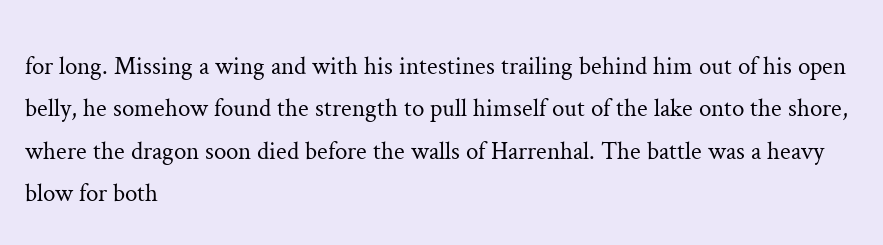for long. Missing a wing and with his intestines trailing behind him out of his open belly, he somehow found the strength to pull himself out of the lake onto the shore, where the dragon soon died before the walls of Harrenhal. The battle was a heavy blow for both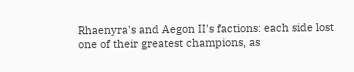Rhaenyra's and Aegon II's factions: each side lost one of their greatest champions, as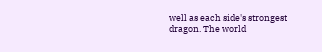well as each side's strongest dragon. The world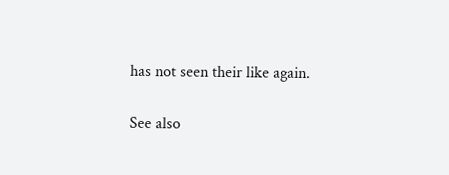has not seen their like again.

See also